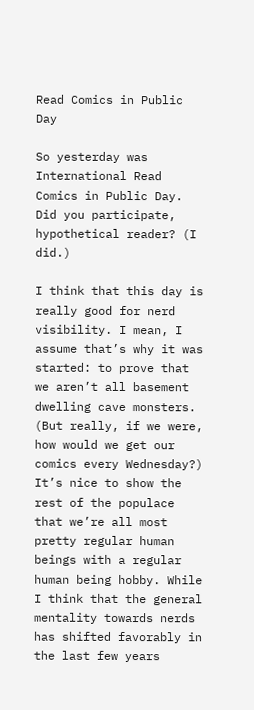Read Comics in Public Day

So yesterday was International Read Comics in Public Day. Did you participate, hypothetical reader? (I did.)

I think that this day is really good for nerd visibility. I mean, I assume that’s why it was started: to prove that we aren’t all basement dwelling cave monsters. (But really, if we were, how would we get our comics every Wednesday?) It’s nice to show the rest of the populace that we’re all most pretty regular human beings with a regular human being hobby. While I think that the general mentality towards nerds has shifted favorably in the last few years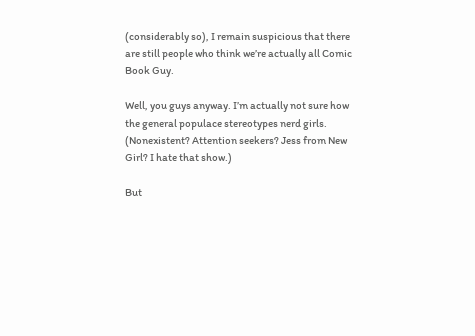(considerably so), I remain suspicious that there are still people who think we’re actually all Comic Book Guy.

Well, you guys anyway. I’m actually not sure how the general populace stereotypes nerd girls. (Nonexistent? Attention seekers? Jess from New Girl? I hate that show.)

But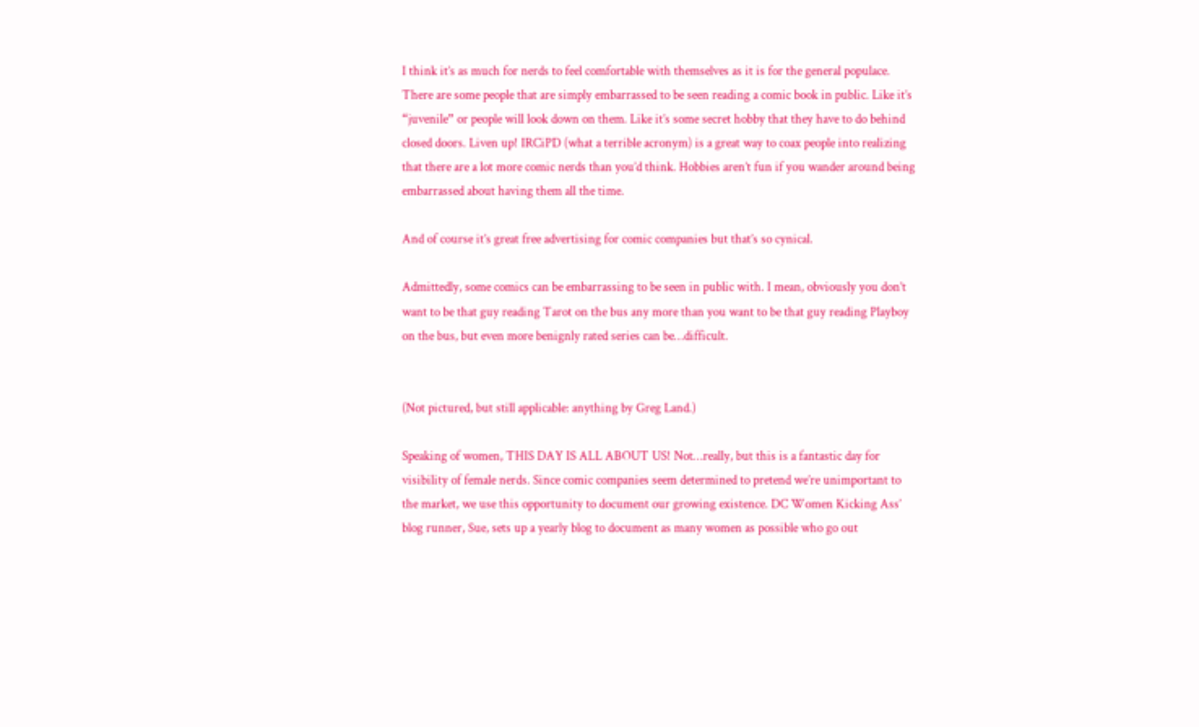I think it’s as much for nerds to feel comfortable with themselves as it is for the general populace. There are some people that are simply embarrassed to be seen reading a comic book in public. Like it’s “juvenile” or people will look down on them. Like it’s some secret hobby that they have to do behind closed doors. Liven up! IRCiPD (what a terrible acronym) is a great way to coax people into realizing that there are a lot more comic nerds than you’d think. Hobbies aren’t fun if you wander around being embarrassed about having them all the time.

And of course it’s great free advertising for comic companies but that’s so cynical.

Admittedly, some comics can be embarrassing to be seen in public with. I mean, obviously you don’t want to be that guy reading Tarot on the bus any more than you want to be that guy reading Playboy on the bus, but even more benignly rated series can be…difficult.


(Not pictured, but still applicable: anything by Greg Land.)

Speaking of women, THIS DAY IS ALL ABOUT US! Not…really, but this is a fantastic day for visibility of female nerds. Since comic companies seem determined to pretend we’re unimportant to the market, we use this opportunity to document our growing existence. DC Women Kicking Ass’ blog runner, Sue, sets up a yearly blog to document as many women as possible who go out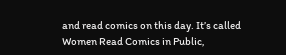and read comics on this day. It’s called Women Read Comics in Public,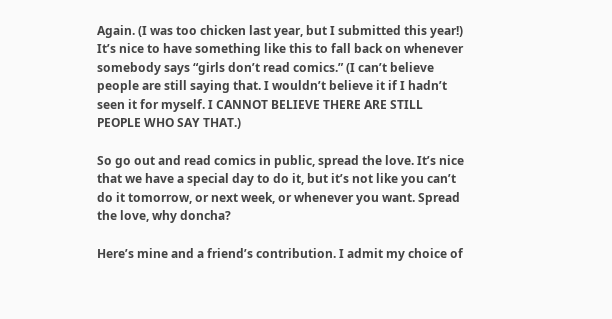Again. (I was too chicken last year, but I submitted this year!) It’s nice to have something like this to fall back on whenever somebody says “girls don’t read comics.” (I can’t believe people are still saying that. I wouldn’t believe it if I hadn’t seen it for myself. I CANNOT BELIEVE THERE ARE STILL PEOPLE WHO SAY THAT.)

So go out and read comics in public, spread the love. It’s nice that we have a special day to do it, but it’s not like you can’t do it tomorrow, or next week, or whenever you want. Spread the love, why doncha?

Here’s mine and a friend’s contribution. I admit my choice of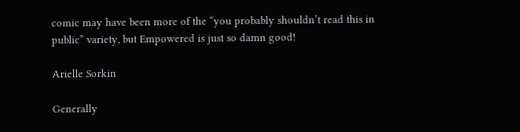comic may have been more of the “you probably shouldn’t read this in public” variety, but Empowered is just so damn good!

Arielle Sorkin

Generally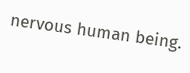nervous human being.